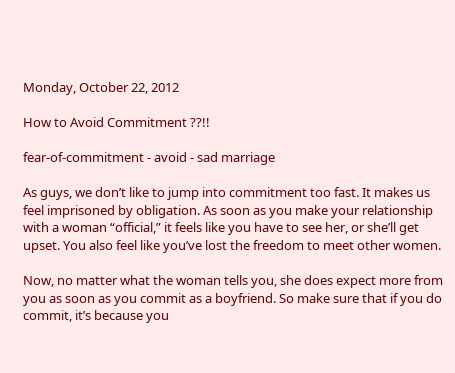Monday, October 22, 2012

How to Avoid Commitment ??!!

fear-of-commitment - avoid - sad marriage

As guys, we don’t like to jump into commitment too fast. It makes us feel imprisoned by obligation. As soon as you make your relationship with a woman “official,” it feels like you have to see her, or she’ll get upset. You also feel like you’ve lost the freedom to meet other women.

Now, no matter what the woman tells you, she does expect more from you as soon as you commit as a boyfriend. So make sure that if you do commit, it’s because you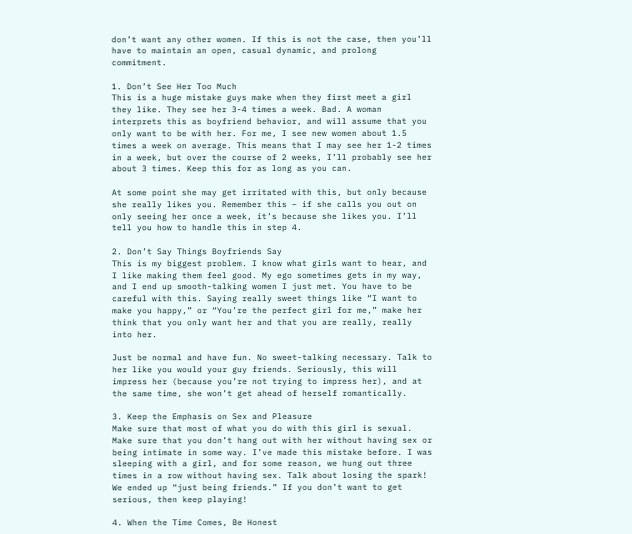don’t want any other women. If this is not the case, then you’ll have to maintain an open, casual dynamic, and prolong commitment.

1. Don’t See Her Too Much
This is a huge mistake guys make when they first meet a girl they like. They see her 3-4 times a week. Bad. A woman interprets this as boyfriend behavior, and will assume that you only want to be with her. For me, I see new women about 1.5 times a week on average. This means that I may see her 1-2 times in a week, but over the course of 2 weeks, I’ll probably see her about 3 times. Keep this for as long as you can.

At some point she may get irritated with this, but only because she really likes you. Remember this – if she calls you out on only seeing her once a week, it’s because she likes you. I’ll tell you how to handle this in step 4.

2. Don’t Say Things Boyfriends Say
This is my biggest problem. I know what girls want to hear, and I like making them feel good. My ego sometimes gets in my way, and I end up smooth-talking women I just met. You have to be careful with this. Saying really sweet things like “I want to make you happy,” or “You’re the perfect girl for me,” make her think that you only want her and that you are really, really into her.

Just be normal and have fun. No sweet-talking necessary. Talk to her like you would your guy friends. Seriously, this will impress her (because you’re not trying to impress her), and at the same time, she won’t get ahead of herself romantically.

3. Keep the Emphasis on Sex and Pleasure
Make sure that most of what you do with this girl is sexual. Make sure that you don’t hang out with her without having sex or being intimate in some way. I’ve made this mistake before. I was sleeping with a girl, and for some reason, we hung out three times in a row without having sex. Talk about losing the spark! We ended up “just being friends.” If you don’t want to get serious, then keep playing!

4. When the Time Comes, Be Honest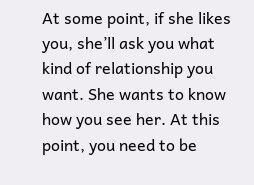At some point, if she likes you, she’ll ask you what kind of relationship you want. She wants to know how you see her. At this point, you need to be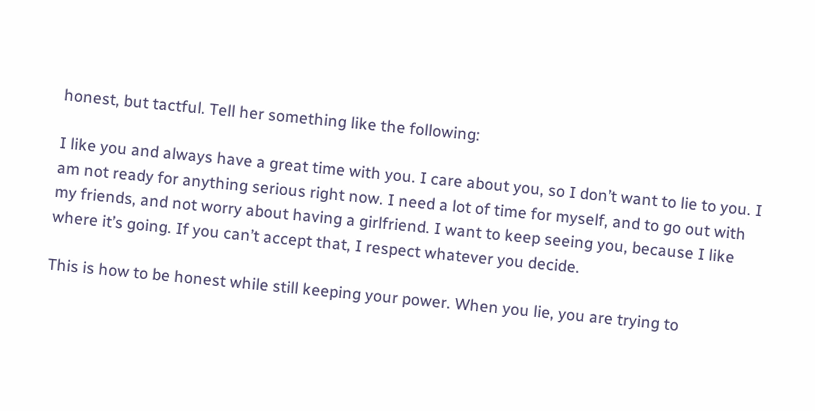honest, but tactful. Tell her something like the following:

I like you and always have a great time with you. I care about you, so I don’t want to lie to you. I am not ready for anything serious right now. I need a lot of time for myself, and to go out with my friends, and not worry about having a girlfriend. I want to keep seeing you, because I like where it’s going. If you can’t accept that, I respect whatever you decide.

This is how to be honest while still keeping your power. When you lie, you are trying to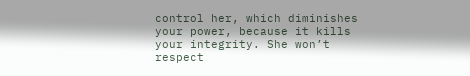control her, which diminishes your power, because it kills your integrity. She won’t respect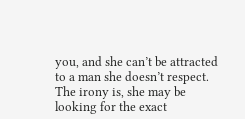you, and she can’t be attracted to a man she doesn’t respect. The irony is, she may be looking for the exact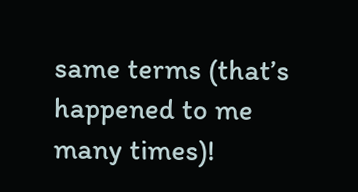same terms (that’s happened to me many times)!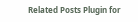Related Posts Plugin for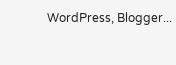WordPress, Blogger...